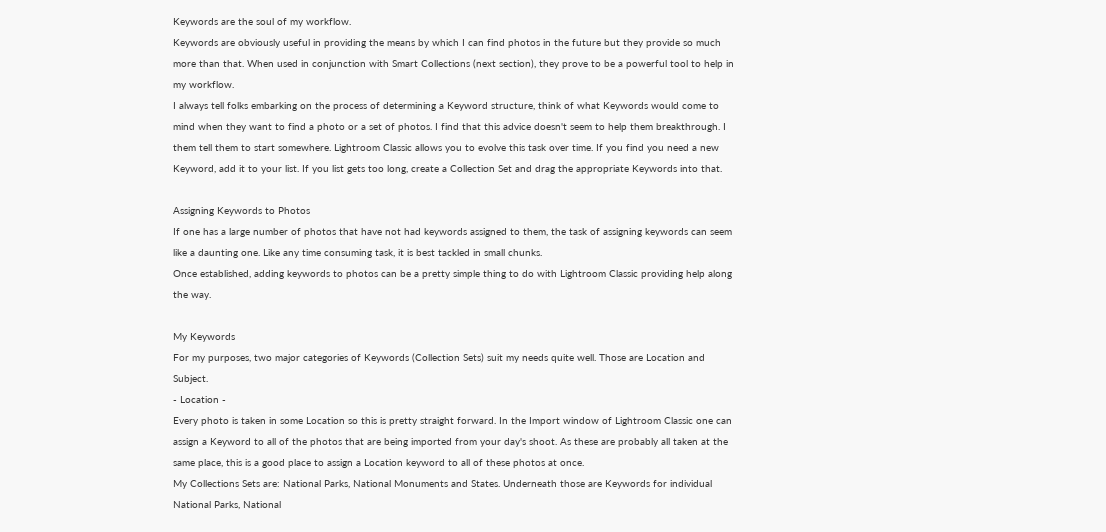Keywords are the soul of my workflow.
Keywords are obviously useful in providing the means by which I can find photos in the future but they provide so much more than that. When used in conjunction with Smart Collections (next section), they prove to be a powerful tool to help in my workflow.
I always tell folks embarking on the process of determining a Keyword structure, think of what Keywords would come to mind when they want to find a photo or a set of photos. I find that this advice doesn't seem to help them breakthrough. I them tell them to start somewhere. Lightroom Classic allows you to evolve this task over time. If you find you need a new Keyword, add it to your list. If you list gets too long, create a Collection Set and drag the appropriate Keywords into that.

Assigning Keywords to Photos
If one has a large number of photos that have not had keywords assigned to them, the task of assigning keywords can seem like a daunting one. Like any time consuming task, it is best tackled in small chunks.
Once established, adding keywords to photos can be a pretty simple thing to do with Lightroom Classic providing help along the way.

My Keywords
For my purposes, two major categories of Keywords (Collection Sets) suit my needs quite well. Those are Location and Subject.
- Location -
Every photo is taken in some Location so this is pretty straight forward. In the Import window of Lightroom Classic one can assign a Keyword to all of the photos that are being imported from your day's shoot. As these are probably all taken at the same place, this is a good place to assign a Location keyword to all of these photos at once.
My Collections Sets are: National Parks, National Monuments and States. Underneath those are Keywords for individual National Parks, National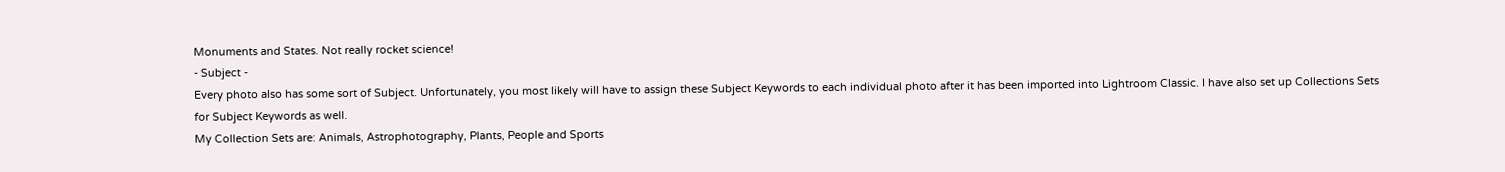Monuments and States. Not really rocket science!
- Subject -
Every photo also has some sort of Subject. Unfortunately, you most likely will have to assign these Subject Keywords to each individual photo after it has been imported into Lightroom Classic. I have also set up Collections Sets for Subject Keywords as well.
My Collection Sets are: Animals, Astrophotography, Plants, People and Sports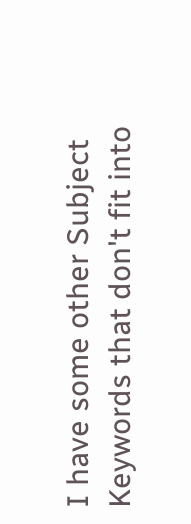I have some other Subject Keywords that don't fit into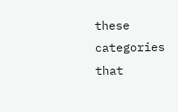these categories that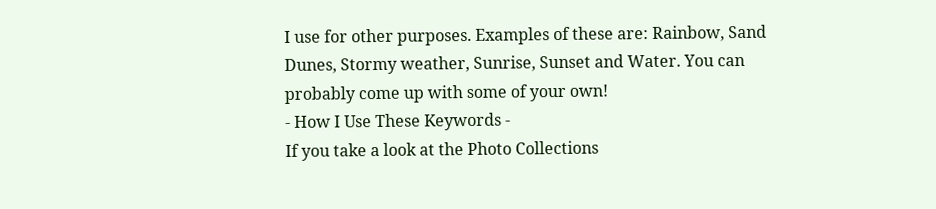I use for other purposes. Examples of these are: Rainbow, Sand Dunes, Stormy weather, Sunrise, Sunset and Water. You can probably come up with some of your own!
- How I Use These Keywords -
If you take a look at the Photo Collections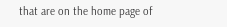that are on the home page of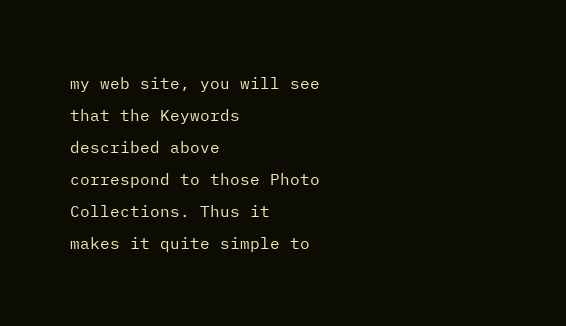my web site, you will see that the Keywords described above correspond to those Photo Collections. Thus it makes it quite simple to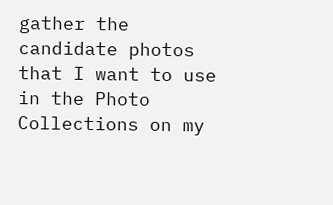gather the candidate photos that I want to use in the Photo Collections on my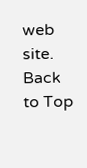web site.
Back to Top